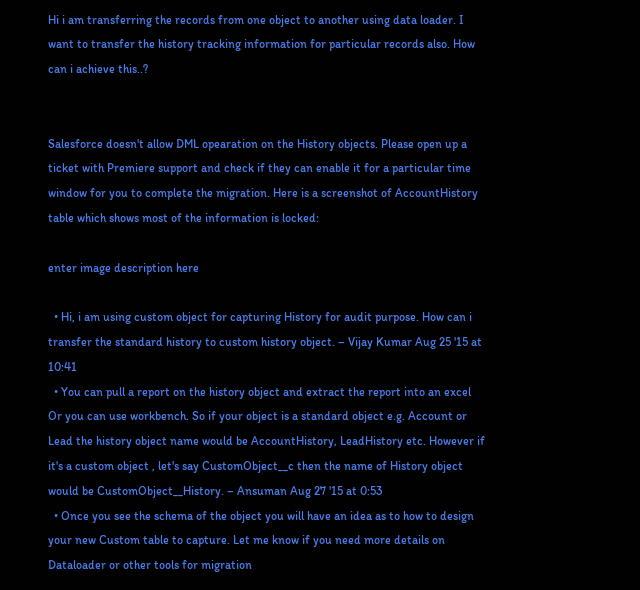Hi i am transferring the records from one object to another using data loader. I want to transfer the history tracking information for particular records also. How can i achieve this..?


Salesforce doesn't allow DML opearation on the History objects. Please open up a ticket with Premiere support and check if they can enable it for a particular time window for you to complete the migration. Here is a screenshot of AccountHistory table which shows most of the information is locked:

enter image description here

  • Hi, i am using custom object for capturing History for audit purpose. How can i transfer the standard history to custom history object. – Vijay Kumar Aug 25 '15 at 10:41
  • You can pull a report on the history object and extract the report into an excel Or you can use workbench. So if your object is a standard object e.g. Account or Lead the history object name would be AccountHistory, LeadHistory etc. However if it's a custom object , let's say CustomObject__c then the name of History object would be CustomObject__History. – Ansuman Aug 27 '15 at 0:53
  • Once you see the schema of the object you will have an idea as to how to design your new Custom table to capture. Let me know if you need more details on Dataloader or other tools for migration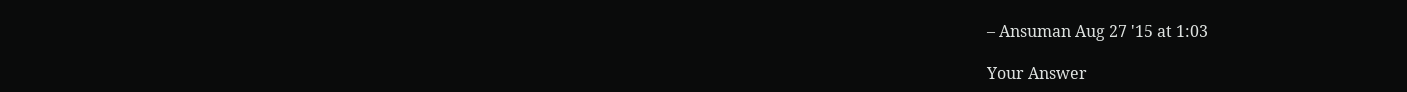– Ansuman Aug 27 '15 at 1:03

Your Answer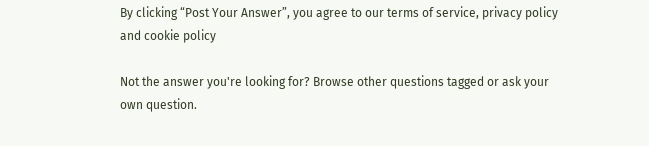By clicking “Post Your Answer”, you agree to our terms of service, privacy policy and cookie policy

Not the answer you're looking for? Browse other questions tagged or ask your own question.